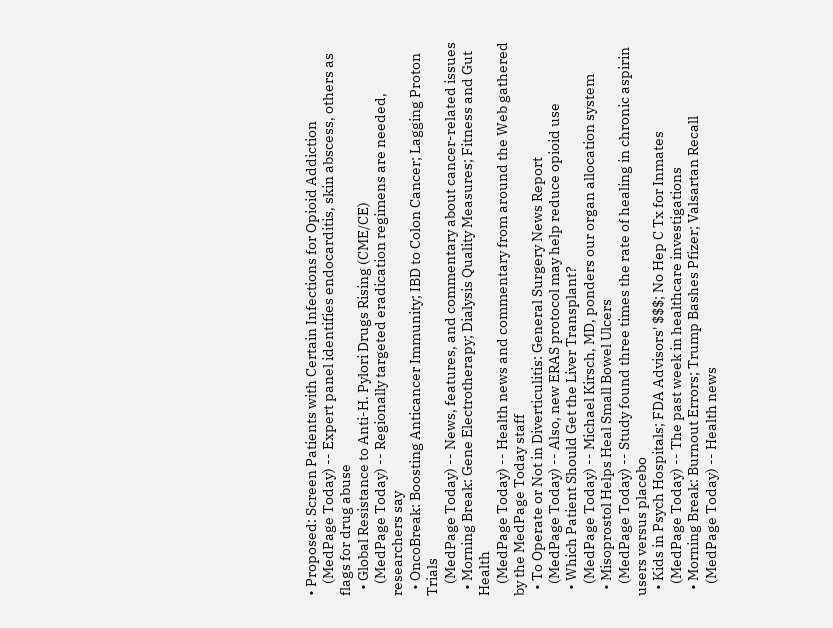• Proposed: Screen Patients with Certain Infections for Opioid Addiction
    (MedPage Today) -- Expert panel identifies endocarditis, skin abscess, others as flags for drug abuse
  • Global Resistance to Anti-H. Pylori Drugs Rising (CME/CE)
    (MedPage Today) -- Regionally targeted eradication regimens are needed, researchers say
  • OncoBreak: Boosting Anticancer Immunity; IBD to Colon Cancer; Lagging Proton Trials
    (MedPage Today) -- News, features, and commentary about cancer-related issues
  • Morning Break: Gene Electrotherapy; Dialysis Quality Measures; Fitness and Gut Health
    (MedPage Today) -- Health news and commentary from around the Web gathered by the MedPage Today staff
  • To Operate or Not in Diverticulitis: General Surgery News Report
    (MedPage Today) -- Also, new ERAS protocol may help reduce opioid use
  • Which Patient Should Get the Liver Transplant?
    (MedPage Today) -- Michael Kirsch, MD, ponders our organ allocation system
  • Misoprostol Helps Heal Small Bowel Ulcers
    (MedPage Today) -- Study found three times the rate of healing in chronic aspirin users versus placebo
  • Kids in Psych Hospitals; FDA Advisors' $$$; No Hep C Tx for Inmates
    (MedPage Today) -- The past week in healthcare investigations
  • Morning Break: Burnout Errors; Trump Bashes Pfizer; Valsartan Recall
    (MedPage Today) -- Health news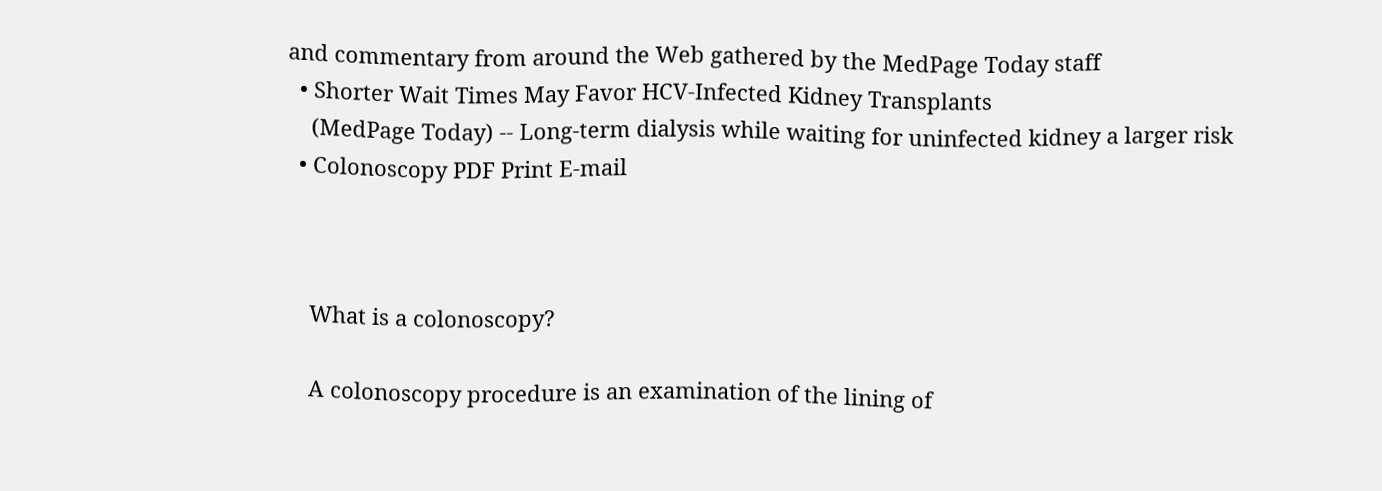and commentary from around the Web gathered by the MedPage Today staff
  • Shorter Wait Times May Favor HCV-Infected Kidney Transplants
    (MedPage Today) -- Long-term dialysis while waiting for uninfected kidney a larger risk
  • Colonoscopy PDF Print E-mail



    What is a colonoscopy?

    A colonoscopy procedure is an examination of the lining of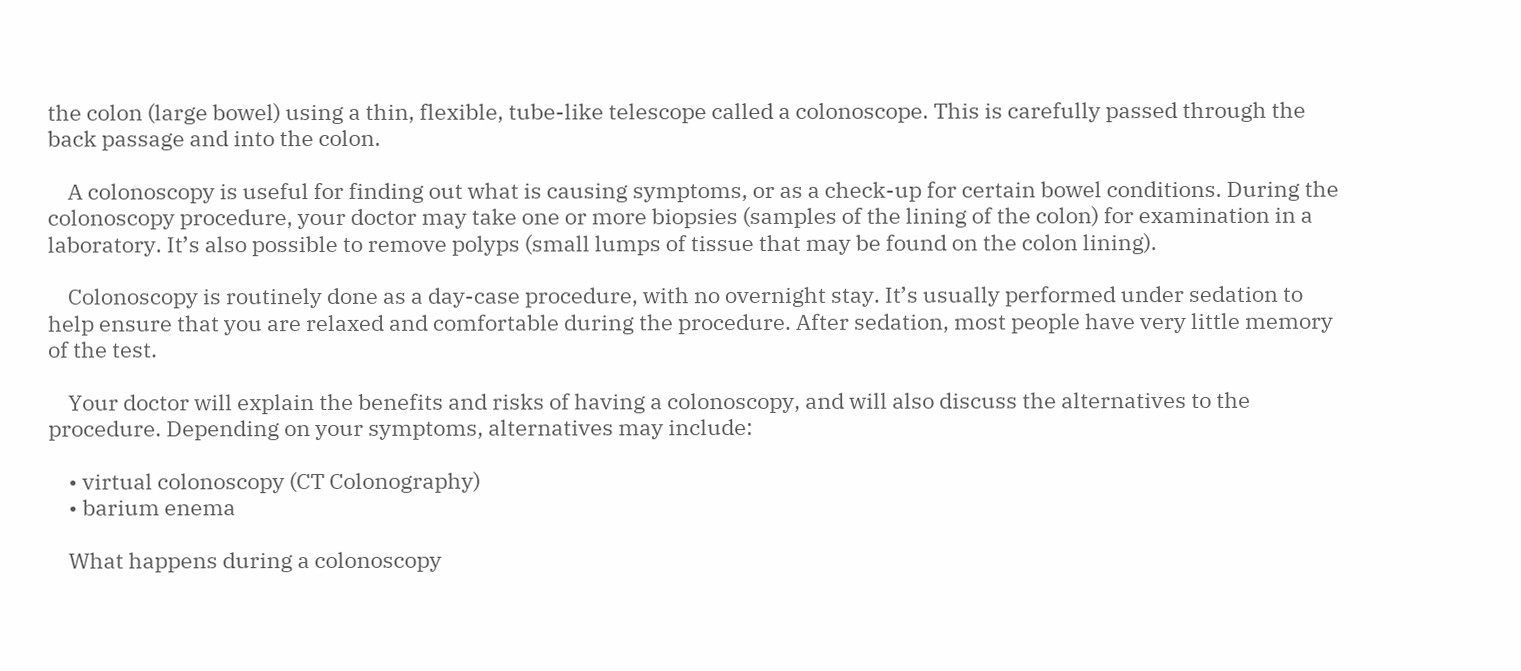the colon (large bowel) using a thin, flexible, tube-like telescope called a colonoscope. This is carefully passed through the back passage and into the colon.

    A colonoscopy is useful for finding out what is causing symptoms, or as a check-up for certain bowel conditions. During the colonoscopy procedure, your doctor may take one or more biopsies (samples of the lining of the colon) for examination in a laboratory. It’s also possible to remove polyps (small lumps of tissue that may be found on the colon lining).

    Colonoscopy is routinely done as a day-case procedure, with no overnight stay. It’s usually performed under sedation to help ensure that you are relaxed and comfortable during the procedure. After sedation, most people have very little memory of the test.

    Your doctor will explain the benefits and risks of having a colonoscopy, and will also discuss the alternatives to the procedure. Depending on your symptoms, alternatives may include:

    • virtual colonoscopy (CT Colonography)
    • barium enema

    What happens during a colonoscopy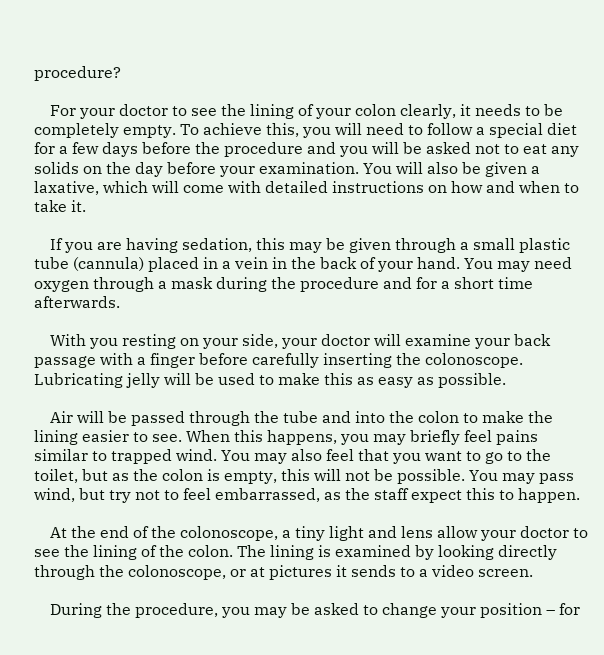procedure?

    For your doctor to see the lining of your colon clearly, it needs to be completely empty. To achieve this, you will need to follow a special diet for a few days before the procedure and you will be asked not to eat any solids on the day before your examination. You will also be given a laxative, which will come with detailed instructions on how and when to take it.

    If you are having sedation, this may be given through a small plastic tube (cannula) placed in a vein in the back of your hand. You may need oxygen through a mask during the procedure and for a short time afterwards.

    With you resting on your side, your doctor will examine your back passage with a finger before carefully inserting the colonoscope. Lubricating jelly will be used to make this as easy as possible.

    Air will be passed through the tube and into the colon to make the lining easier to see. When this happens, you may briefly feel pains similar to trapped wind. You may also feel that you want to go to the toilet, but as the colon is empty, this will not be possible. You may pass wind, but try not to feel embarrassed, as the staff expect this to happen.

    At the end of the colonoscope, a tiny light and lens allow your doctor to see the lining of the colon. The lining is examined by looking directly through the colonoscope, or at pictures it sends to a video screen.

    During the procedure, you may be asked to change your position – for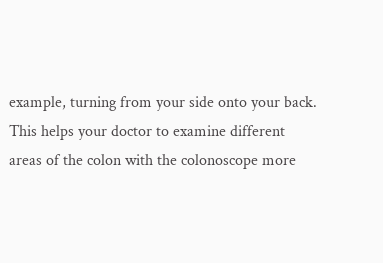example, turning from your side onto your back. This helps your doctor to examine different areas of the colon with the colonoscope more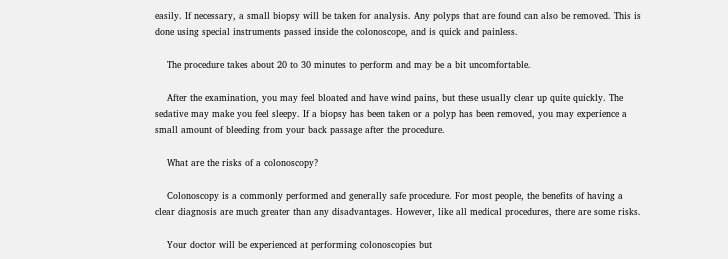easily. If necessary, a small biopsy will be taken for analysis. Any polyps that are found can also be removed. This is done using special instruments passed inside the colonoscope, and is quick and painless.

    The procedure takes about 20 to 30 minutes to perform and may be a bit uncomfortable.

    After the examination, you may feel bloated and have wind pains, but these usually clear up quite quickly. The sedative may make you feel sleepy. If a biopsy has been taken or a polyp has been removed, you may experience a small amount of bleeding from your back passage after the procedure.

    What are the risks of a colonoscopy?

    Colonoscopy is a commonly performed and generally safe procedure. For most people, the benefits of having a clear diagnosis are much greater than any disadvantages. However, like all medical procedures, there are some risks.

    Your doctor will be experienced at performing colonoscopies but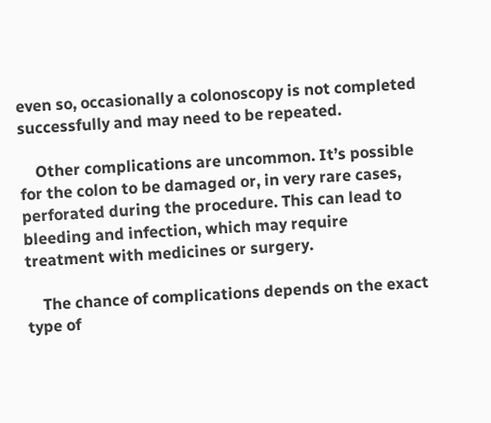even so, occasionally a colonoscopy is not completed successfully and may need to be repeated.

    Other complications are uncommon. It’s possible for the colon to be damaged or, in very rare cases, perforated during the procedure. This can lead to bleeding and infection, which may require treatment with medicines or surgery.

    The chance of complications depends on the exact type of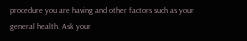procedure you are having and other factors such as your general health. Ask your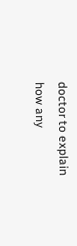doctor to explain how any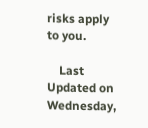risks apply to you.

    Last Updated on Wednesday,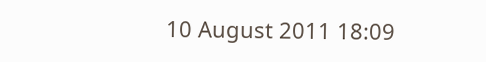10 August 2011 18:09